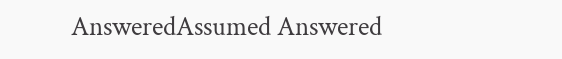AnsweredAssumed Answered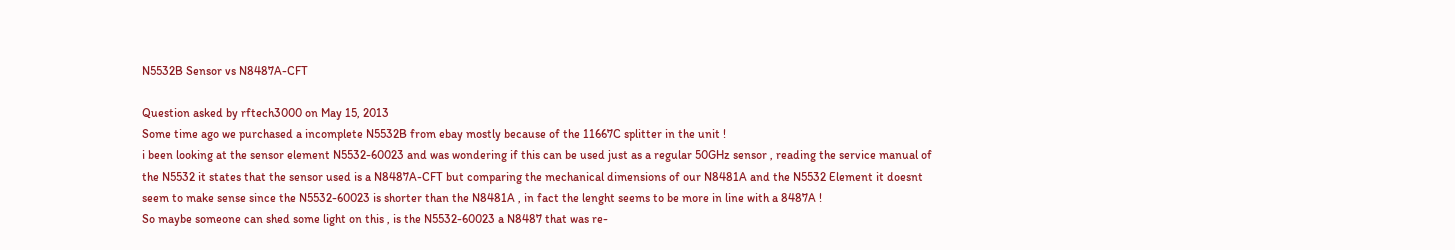N5532B Sensor vs N8487A-CFT

Question asked by rftech3000 on May 15, 2013
Some time ago we purchased a incomplete N5532B from ebay mostly because of the 11667C splitter in the unit !
i been looking at the sensor element N5532-60023 and was wondering if this can be used just as a regular 50GHz sensor , reading the service manual of the N5532 it states that the sensor used is a N8487A-CFT but comparing the mechanical dimensions of our N8481A and the N5532 Element it doesnt seem to make sense since the N5532-60023 is shorter than the N8481A , in fact the lenght seems to be more in line with a 8487A !
So maybe someone can shed some light on this , is the N5532-60023 a N8487 that was re-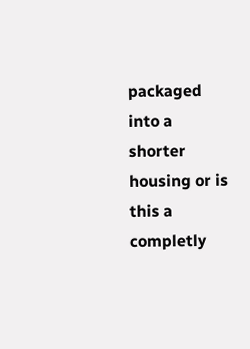packaged into a shorter housing or is this a completly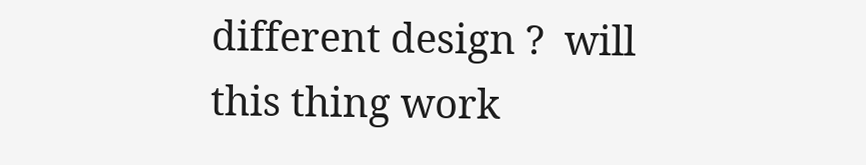different design ?  will this thing work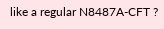like a regular N8487A-CFT ?